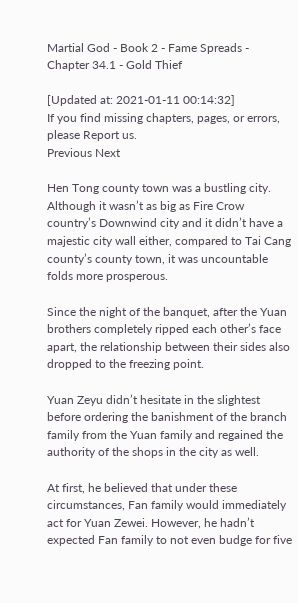Martial God - Book 2 - Fame Spreads - Chapter 34.1 - Gold Thief

[Updated at: 2021-01-11 00:14:32]
If you find missing chapters, pages, or errors, please Report us.
Previous Next

Hen Tong county town was a bustling city. Although it wasn’t as big as Fire Crow country’s Downwind city and it didn’t have a majestic city wall either, compared to Tai Cang county’s county town, it was uncountable folds more prosperous.

Since the night of the banquet, after the Yuan brothers completely ripped each other’s face apart, the relationship between their sides also dropped to the freezing point.

Yuan Zeyu didn’t hesitate in the slightest before ordering the banishment of the branch family from the Yuan family and regained the authority of the shops in the city as well.

At first, he believed that under these circumstances, Fan family would immediately act for Yuan Zewei. However, he hadn’t expected Fan family to not even budge for five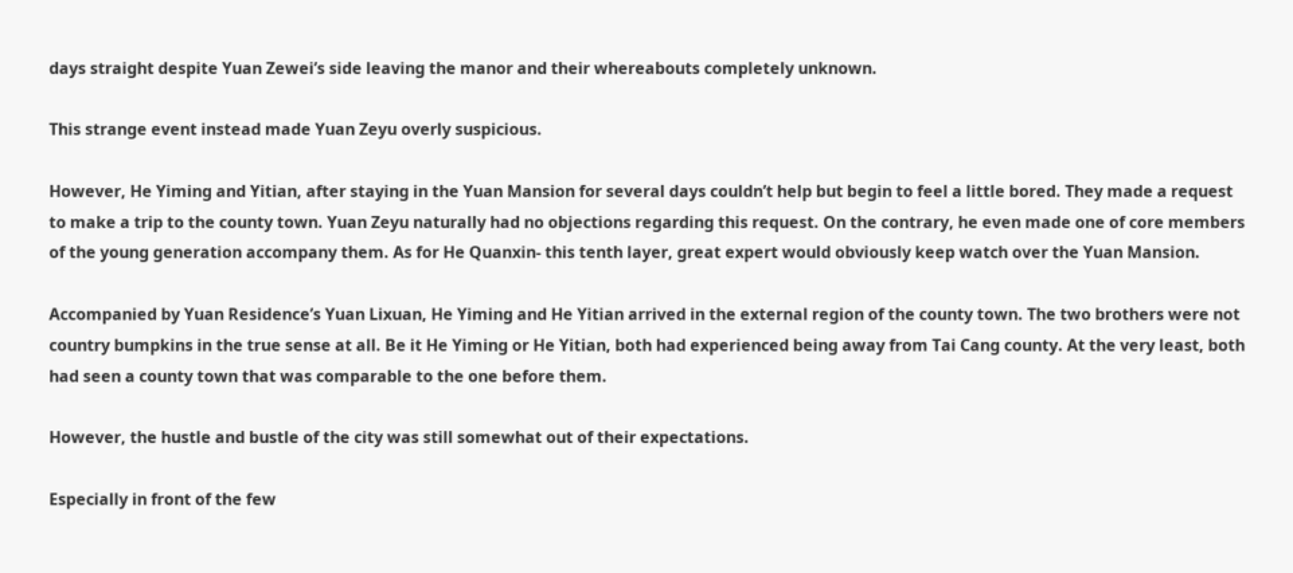days straight despite Yuan Zewei’s side leaving the manor and their whereabouts completely unknown.

This strange event instead made Yuan Zeyu overly suspicious.

However, He Yiming and Yitian, after staying in the Yuan Mansion for several days couldn’t help but begin to feel a little bored. They made a request to make a trip to the county town. Yuan Zeyu naturally had no objections regarding this request. On the contrary, he even made one of core members of the young generation accompany them. As for He Quanxin- this tenth layer, great expert would obviously keep watch over the Yuan Mansion.

Accompanied by Yuan Residence’s Yuan Lixuan, He Yiming and He Yitian arrived in the external region of the county town. The two brothers were not country bumpkins in the true sense at all. Be it He Yiming or He Yitian, both had experienced being away from Tai Cang county. At the very least, both had seen a county town that was comparable to the one before them.

However, the hustle and bustle of the city was still somewhat out of their expectations.

Especially in front of the few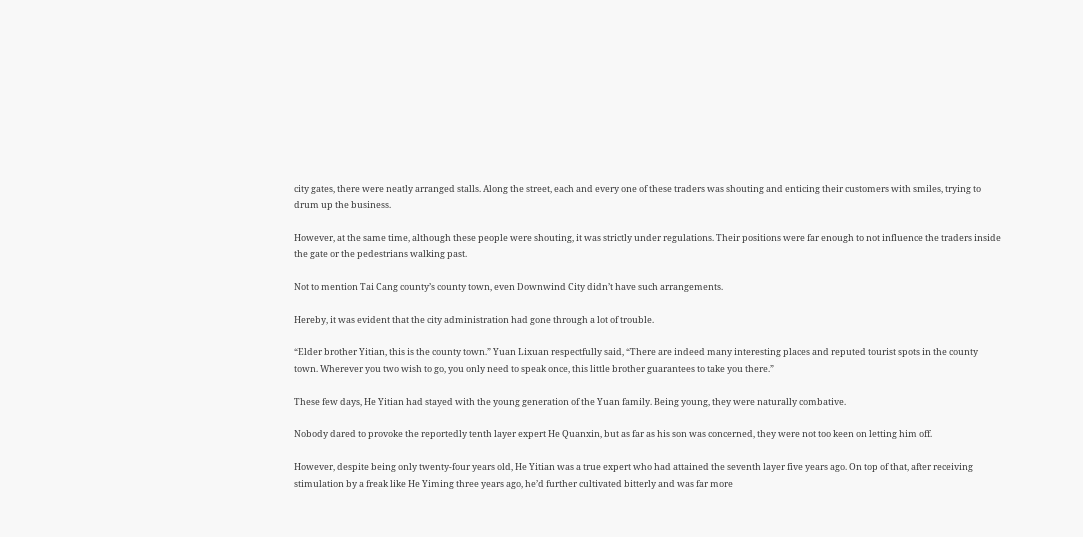city gates, there were neatly arranged stalls. Along the street, each and every one of these traders was shouting and enticing their customers with smiles, trying to drum up the business.

However, at the same time, although these people were shouting, it was strictly under regulations. Their positions were far enough to not influence the traders inside the gate or the pedestrians walking past.

Not to mention Tai Cang county’s county town, even Downwind City didn’t have such arrangements.

Hereby, it was evident that the city administration had gone through a lot of trouble.

“Elder brother Yitian, this is the county town.” Yuan Lixuan respectfully said, “There are indeed many interesting places and reputed tourist spots in the county town. Wherever you two wish to go, you only need to speak once, this little brother guarantees to take you there.”

These few days, He Yitian had stayed with the young generation of the Yuan family. Being young, they were naturally combative.

Nobody dared to provoke the reportedly tenth layer expert He Quanxin, but as far as his son was concerned, they were not too keen on letting him off.

However, despite being only twenty-four years old, He Yitian was a true expert who had attained the seventh layer five years ago. On top of that, after receiving stimulation by a freak like He Yiming three years ago, he’d further cultivated bitterly and was far more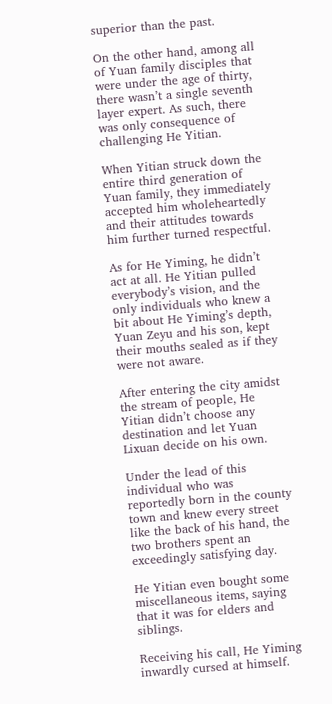superior than the past.

On the other hand, among all of Yuan family disciples that were under the age of thirty, there wasn’t a single seventh layer expert. As such, there was only consequence of challenging He Yitian.

When Yitian struck down the entire third generation of Yuan family, they immediately accepted him wholeheartedly and their attitudes towards him further turned respectful.

As for He Yiming, he didn’t act at all. He Yitian pulled everybody’s vision, and the only individuals who knew a bit about He Yiming’s depth, Yuan Zeyu and his son, kept their mouths sealed as if they were not aware.

After entering the city amidst the stream of people, He Yitian didn’t choose any destination and let Yuan Lixuan decide on his own.

Under the lead of this individual who was reportedly born in the county town and knew every street like the back of his hand, the two brothers spent an exceedingly satisfying day.

He Yitian even bought some miscellaneous items, saying that it was for elders and siblings.

Receiving his call, He Yiming inwardly cursed at himself.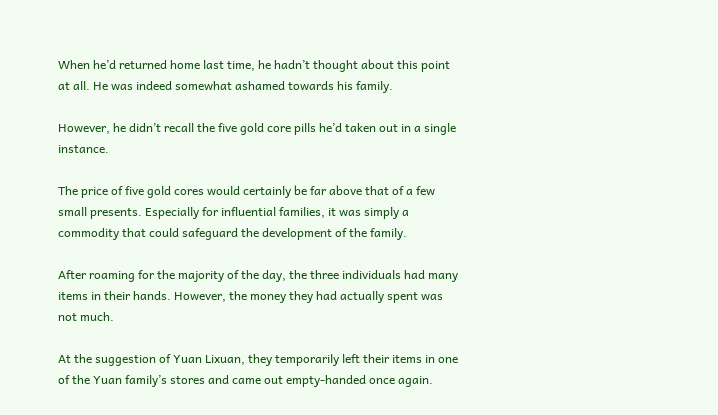When he’d returned home last time, he hadn’t thought about this point at all. He was indeed somewhat ashamed towards his family.

However, he didn’t recall the five gold core pills he’d taken out in a single instance.

The price of five gold cores would certainly be far above that of a few small presents. Especially for influential families, it was simply a commodity that could safeguard the development of the family.

After roaming for the majority of the day, the three individuals had many items in their hands. However, the money they had actually spent was not much.

At the suggestion of Yuan Lixuan, they temporarily left their items in one of the Yuan family’s stores and came out empty-handed once again.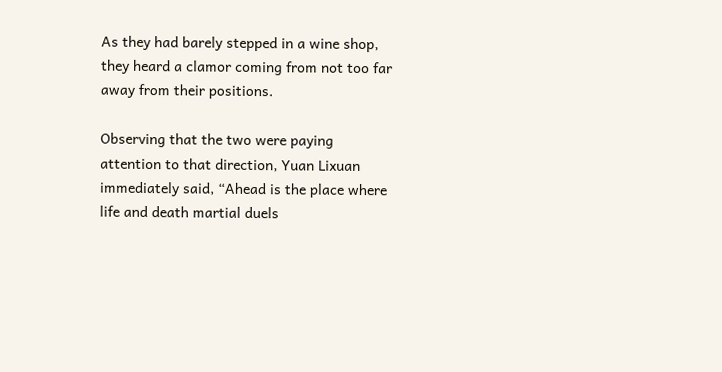As they had barely stepped in a wine shop, they heard a clamor coming from not too far away from their positions.

Observing that the two were paying attention to that direction, Yuan Lixuan immediately said, “Ahead is the place where life and death martial duels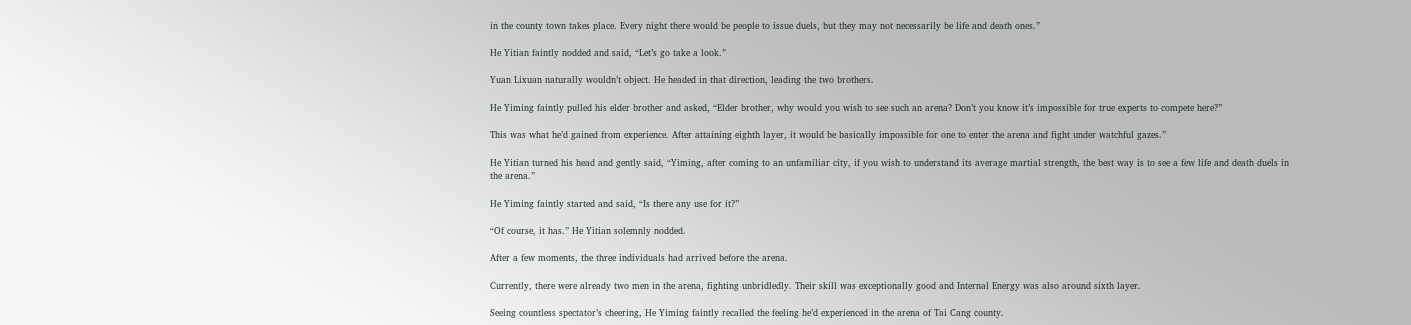in the county town takes place. Every night there would be people to issue duels, but they may not necessarily be life and death ones.”

He Yitian faintly nodded and said, “Let’s go take a look.”

Yuan Lixuan naturally wouldn’t object. He headed in that direction, leading the two brothers.

He Yiming faintly pulled his elder brother and asked, “Elder brother, why would you wish to see such an arena? Don’t you know it’s impossible for true experts to compete here?”

This was what he’d gained from experience. After attaining eighth layer, it would be basically impossible for one to enter the arena and fight under watchful gazes.”

He Yitian turned his head and gently said, “Yiming, after coming to an unfamiliar city, if you wish to understand its average martial strength, the best way is to see a few life and death duels in the arena.”

He Yiming faintly started and said, “Is there any use for it?”

“Of course, it has.” He Yitian solemnly nodded.

After a few moments, the three individuals had arrived before the arena.

Currently, there were already two men in the arena, fighting unbridledly. Their skill was exceptionally good and Internal Energy was also around sixth layer.

Seeing countless spectator’s cheering, He Yiming faintly recalled the feeling he’d experienced in the arena of Tai Cang county.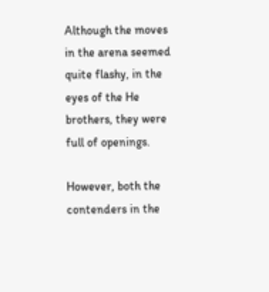Although the moves in the arena seemed quite flashy, in the eyes of the He brothers, they were full of openings.

However, both the contenders in the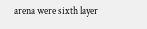arena were sixth layer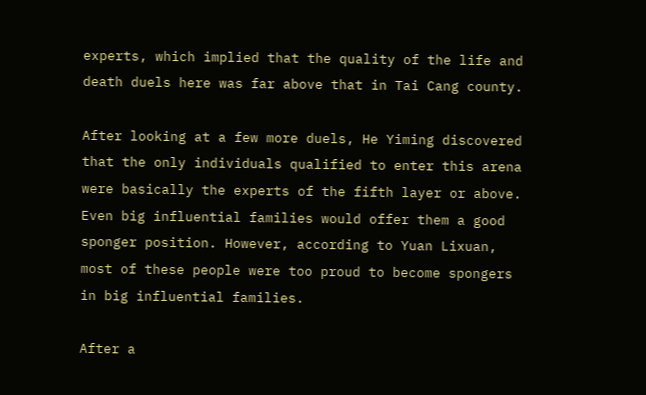experts, which implied that the quality of the life and death duels here was far above that in Tai Cang county.

After looking at a few more duels, He Yiming discovered that the only individuals qualified to enter this arena were basically the experts of the fifth layer or above. Even big influential families would offer them a good sponger position. However, according to Yuan Lixuan, most of these people were too proud to become spongers in big influential families.

After a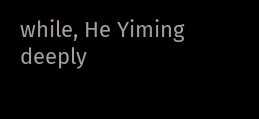while, He Yiming deeply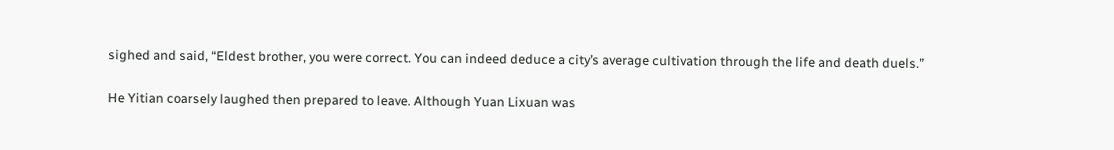sighed and said, “Eldest brother, you were correct. You can indeed deduce a city’s average cultivation through the life and death duels.”

He Yitian coarsely laughed then prepared to leave. Although Yuan Lixuan was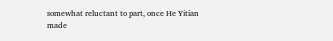somewhat reluctant to part, once He Yitian made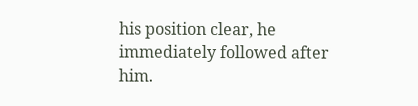his position clear, he immediately followed after him.